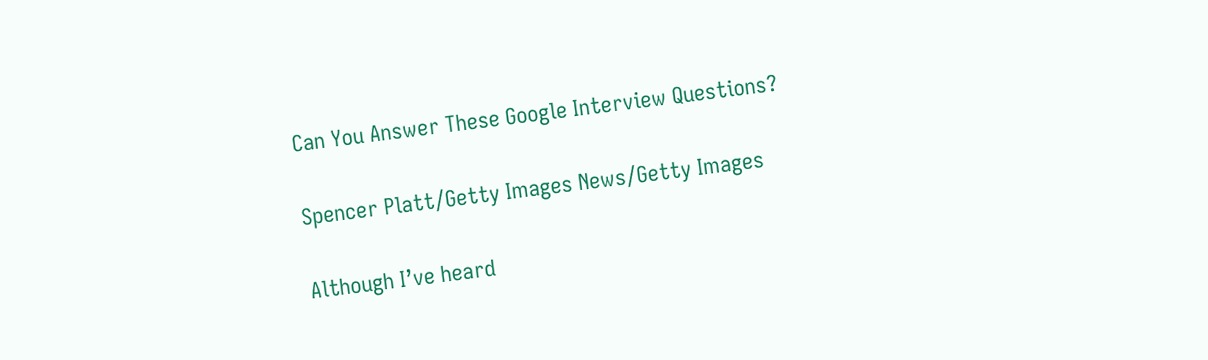Can You Answer These Google Interview Questions?

Spencer Platt/Getty Images News/Getty Images

Although I’ve heard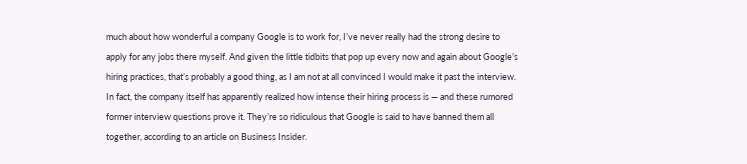much about how wonderful a company Google is to work for, I’ve never really had the strong desire to apply for any jobs there myself. And given the little tidbits that pop up every now and again about Google’s hiring practices, that’s probably a good thing, as I am not at all convinced I would make it past the interview. In fact, the company itself has apparently realized how intense their hiring process is — and these rumored former interview questions prove it. They’re so ridiculous that Google is said to have banned them all together, according to an article on Business Insider.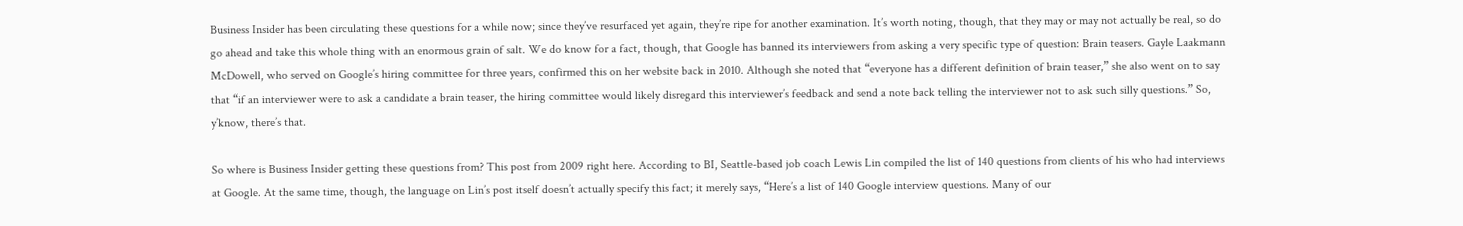Business Insider has been circulating these questions for a while now; since they’ve resurfaced yet again, they’re ripe for another examination. It’s worth noting, though, that they may or may not actually be real, so do go ahead and take this whole thing with an enormous grain of salt. We do know for a fact, though, that Google has banned its interviewers from asking a very specific type of question: Brain teasers. Gayle Laakmann McDowell, who served on Google’s hiring committee for three years, confirmed this on her website back in 2010. Although she noted that “everyone has a different definition of brain teaser,” she also went on to say that “if an interviewer were to ask a candidate a brain teaser, the hiring committee would likely disregard this interviewer’s feedback and send a note back telling the interviewer not to ask such silly questions.” So, y’know, there’s that.

So where is Business Insider getting these questions from? This post from 2009 right here. According to BI, Seattle-based job coach Lewis Lin compiled the list of 140 questions from clients of his who had interviews at Google. At the same time, though, the language on Lin’s post itself doesn’t actually specify this fact; it merely says, “Here’s a list of 140 Google interview questions. Many of our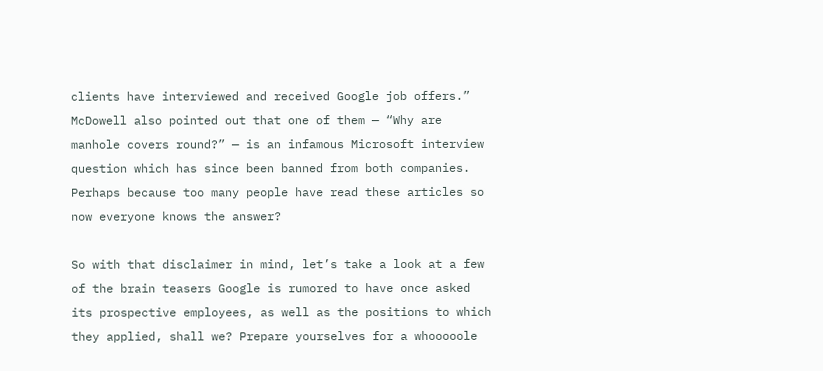clients have interviewed and received Google job offers.” McDowell also pointed out that one of them — “Why are manhole covers round?” — is an infamous Microsoft interview question which has since been banned from both companies. Perhaps because too many people have read these articles so now everyone knows the answer?

So with that disclaimer in mind, let’s take a look at a few of the brain teasers Google is rumored to have once asked its prospective employees, as well as the positions to which they applied, shall we? Prepare yourselves for a whooooole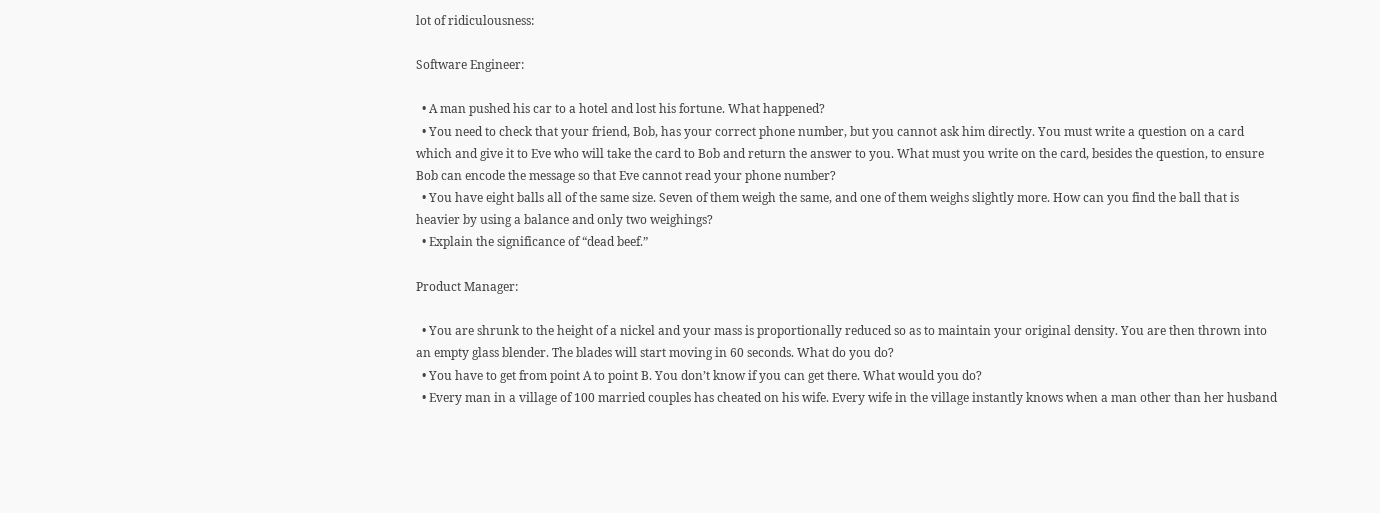lot of ridiculousness:

Software Engineer:

  • A man pushed his car to a hotel and lost his fortune. What happened?
  • You need to check that your friend, Bob, has your correct phone number, but you cannot ask him directly. You must write a question on a card which and give it to Eve who will take the card to Bob and return the answer to you. What must you write on the card, besides the question, to ensure Bob can encode the message so that Eve cannot read your phone number?
  • You have eight balls all of the same size. Seven of them weigh the same, and one of them weighs slightly more. How can you find the ball that is heavier by using a balance and only two weighings?
  • Explain the significance of “dead beef.”

Product Manager:

  • You are shrunk to the height of a nickel and your mass is proportionally reduced so as to maintain your original density. You are then thrown into an empty glass blender. The blades will start moving in 60 seconds. What do you do?
  • You have to get from point A to point B. You don’t know if you can get there. What would you do?
  • Every man in a village of 100 married couples has cheated on his wife. Every wife in the village instantly knows when a man other than her husband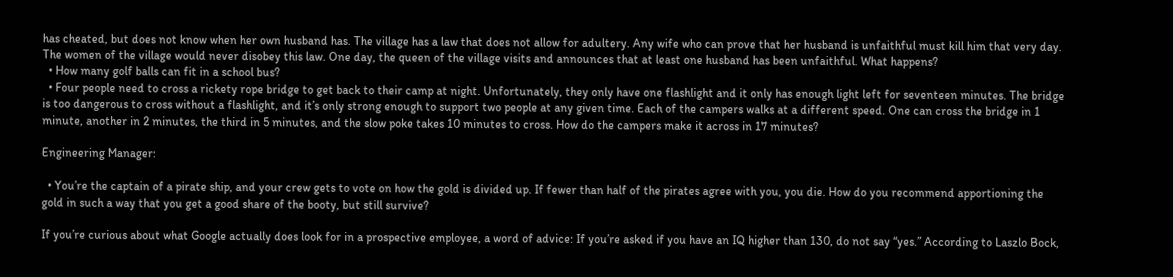has cheated, but does not know when her own husband has. The village has a law that does not allow for adultery. Any wife who can prove that her husband is unfaithful must kill him that very day. The women of the village would never disobey this law. One day, the queen of the village visits and announces that at least one husband has been unfaithful. What happens?
  • How many golf balls can fit in a school bus?
  • Four people need to cross a rickety rope bridge to get back to their camp at night. Unfortunately, they only have one flashlight and it only has enough light left for seventeen minutes. The bridge is too dangerous to cross without a flashlight, and it’s only strong enough to support two people at any given time. Each of the campers walks at a different speed. One can cross the bridge in 1 minute, another in 2 minutes, the third in 5 minutes, and the slow poke takes 10 minutes to cross. How do the campers make it across in 17 minutes?

Engineering Manager:

  • You’re the captain of a pirate ship, and your crew gets to vote on how the gold is divided up. If fewer than half of the pirates agree with you, you die. How do you recommend apportioning the gold in such a way that you get a good share of the booty, but still survive?

If you’re curious about what Google actually does look for in a prospective employee, a word of advice: If you’re asked if you have an IQ higher than 130, do not say “yes.” According to Laszlo Bock,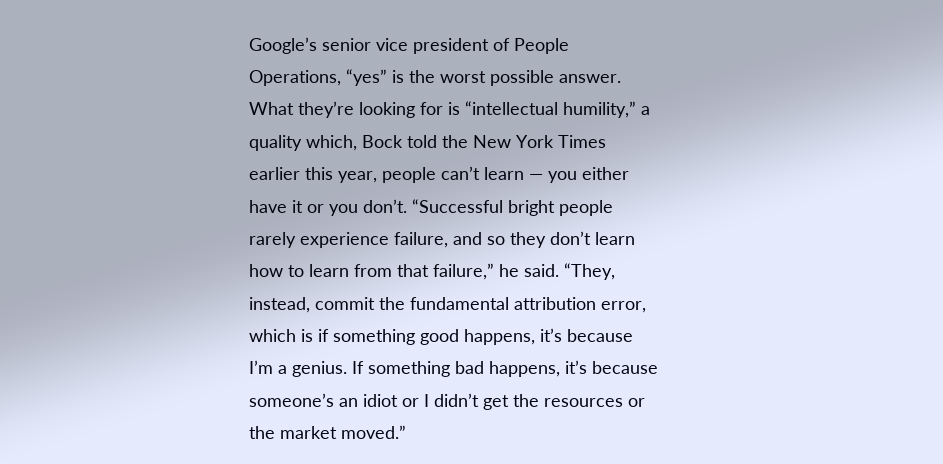Google’s senior vice president of People Operations, “yes” is the worst possible answer. What they’re looking for is “intellectual humility,” a quality which, Bock told the New York Times earlier this year, people can’t learn — you either have it or you don’t. “Successful bright people rarely experience failure, and so they don’t learn how to learn from that failure,” he said. “They, instead, commit the fundamental attribution error, which is if something good happens, it’s because I’m a genius. If something bad happens, it’s because someone’s an idiot or I didn’t get the resources or the market moved.”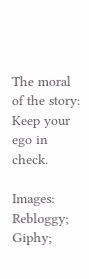The moral of the story: Keep your ego in check.

Images: Rebloggy; Giphy;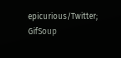epicurious/Twitter; GifSoup